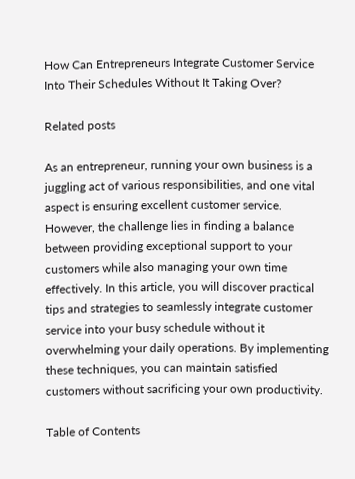How Can Entrepreneurs Integrate Customer Service Into Their Schedules Without It Taking Over?

Related posts

As an entrepreneur, running your own business is a juggling act of various responsibilities, and one vital aspect is ensuring excellent customer service. However, the challenge lies in finding a balance between providing exceptional support to your customers while also managing your own time effectively. In this article, you will discover practical tips and strategies to seamlessly integrate customer service into your busy schedule without it overwhelming your daily operations. By implementing these techniques, you can maintain satisfied customers without sacrificing your own productivity.

Table of Contents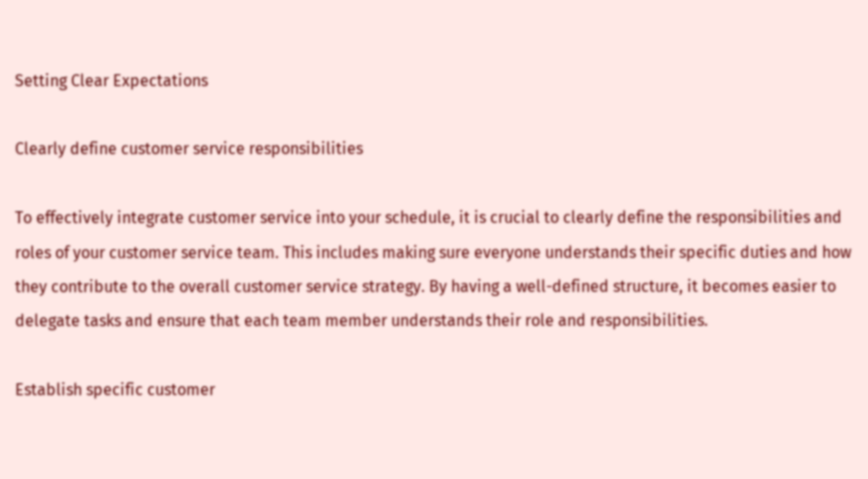Setting Clear Expectations

Clearly define customer service responsibilities

To effectively integrate customer service into your schedule, it is crucial to clearly define the responsibilities and roles of your customer service team. This includes making sure everyone understands their specific duties and how they contribute to the overall customer service strategy. By having a well-defined structure, it becomes easier to delegate tasks and ensure that each team member understands their role and responsibilities.

Establish specific customer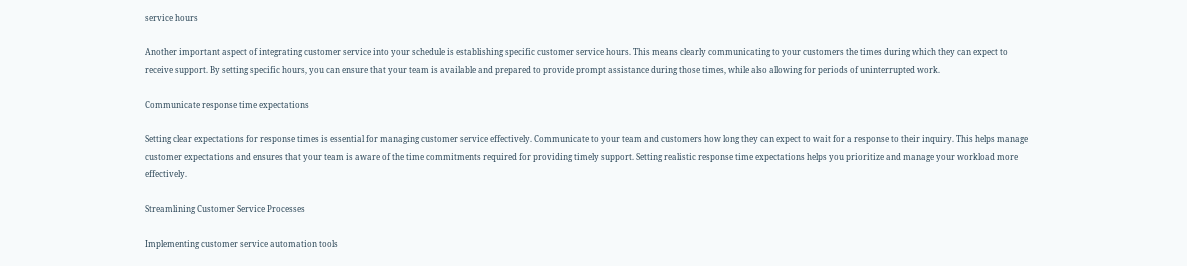service hours

Another important aspect of integrating customer service into your schedule is establishing specific customer service hours. This means clearly communicating to your customers the times during which they can expect to receive support. By setting specific hours, you can ensure that your team is available and prepared to provide prompt assistance during those times, while also allowing for periods of uninterrupted work.

Communicate response time expectations

Setting clear expectations for response times is essential for managing customer service effectively. Communicate to your team and customers how long they can expect to wait for a response to their inquiry. This helps manage customer expectations and ensures that your team is aware of the time commitments required for providing timely support. Setting realistic response time expectations helps you prioritize and manage your workload more effectively.

Streamlining Customer Service Processes

Implementing customer service automation tools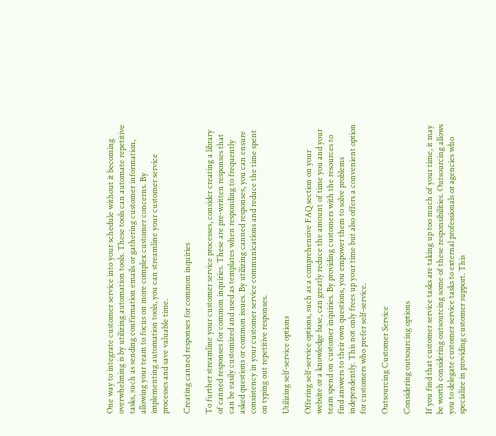One way to integrate customer service into your schedule without it becoming overwhelming is by utilizing automation tools. These tools can automate repetitive tasks, such as sending confirmation emails or gathering customer information, allowing your team to focus on more complex customer concerns. By implementing automation tools, you can streamline your customer service processes and save valuable time.

Creating canned responses for common inquiries

To further streamline your customer service processes, consider creating a library of canned responses for common inquiries. These are pre-written responses that can be easily customized and used as templates when responding to frequently asked questions or common issues. By utilizing canned responses, you can ensure consistency in your customer service communications and reduce the time spent on typing out repetitive responses.

Utilizing self-service options

Offering self-service options, such as a comprehensive FAQ section on your website or a knowledge base, can greatly reduce the amount of time you and your team spend on customer inquiries. By providing customers with the resources to find answers to their own questions, you empower them to solve problems independently. This not only frees up your time but also offers a convenient option for customers who prefer self-service.

Outsourcing Customer Service

Considering outsourcing options

If you find that customer service tasks are taking up too much of your time, it may be worth considering outsourcing some of these responsibilities. Outsourcing allows you to delegate customer service tasks to external professionals or agencies who specialize in providing customer support. This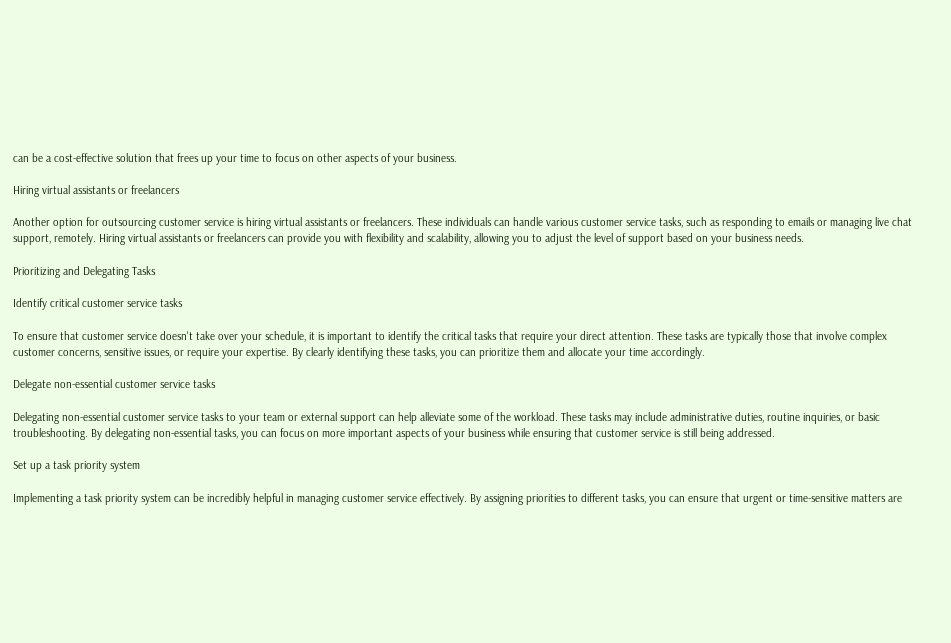can be a cost-effective solution that frees up your time to focus on other aspects of your business.

Hiring virtual assistants or freelancers

Another option for outsourcing customer service is hiring virtual assistants or freelancers. These individuals can handle various customer service tasks, such as responding to emails or managing live chat support, remotely. Hiring virtual assistants or freelancers can provide you with flexibility and scalability, allowing you to adjust the level of support based on your business needs.

Prioritizing and Delegating Tasks

Identify critical customer service tasks

To ensure that customer service doesn't take over your schedule, it is important to identify the critical tasks that require your direct attention. These tasks are typically those that involve complex customer concerns, sensitive issues, or require your expertise. By clearly identifying these tasks, you can prioritize them and allocate your time accordingly.

Delegate non-essential customer service tasks

Delegating non-essential customer service tasks to your team or external support can help alleviate some of the workload. These tasks may include administrative duties, routine inquiries, or basic troubleshooting. By delegating non-essential tasks, you can focus on more important aspects of your business while ensuring that customer service is still being addressed.

Set up a task priority system

Implementing a task priority system can be incredibly helpful in managing customer service effectively. By assigning priorities to different tasks, you can ensure that urgent or time-sensitive matters are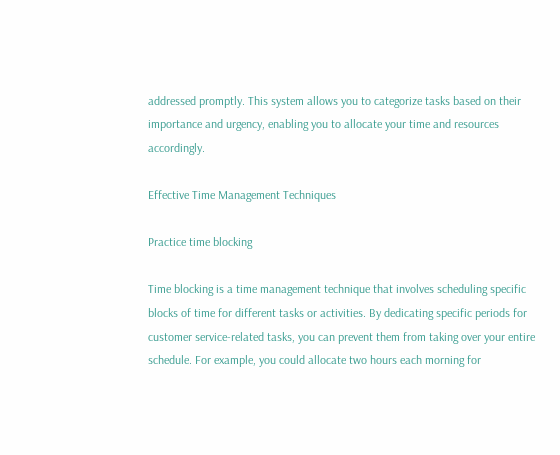addressed promptly. This system allows you to categorize tasks based on their importance and urgency, enabling you to allocate your time and resources accordingly.

Effective Time Management Techniques

Practice time blocking

Time blocking is a time management technique that involves scheduling specific blocks of time for different tasks or activities. By dedicating specific periods for customer service-related tasks, you can prevent them from taking over your entire schedule. For example, you could allocate two hours each morning for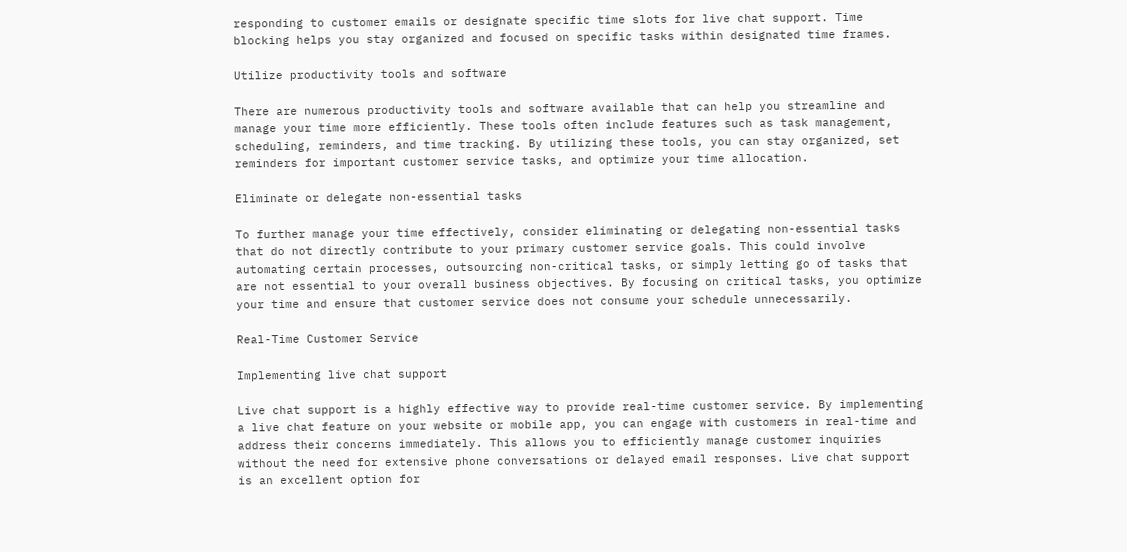responding to customer emails or designate specific time slots for live chat support. Time blocking helps you stay organized and focused on specific tasks within designated time frames.

Utilize productivity tools and software

There are numerous productivity tools and software available that can help you streamline and manage your time more efficiently. These tools often include features such as task management, scheduling, reminders, and time tracking. By utilizing these tools, you can stay organized, set reminders for important customer service tasks, and optimize your time allocation.

Eliminate or delegate non-essential tasks

To further manage your time effectively, consider eliminating or delegating non-essential tasks that do not directly contribute to your primary customer service goals. This could involve automating certain processes, outsourcing non-critical tasks, or simply letting go of tasks that are not essential to your overall business objectives. By focusing on critical tasks, you optimize your time and ensure that customer service does not consume your schedule unnecessarily.

Real-Time Customer Service

Implementing live chat support

Live chat support is a highly effective way to provide real-time customer service. By implementing a live chat feature on your website or mobile app, you can engage with customers in real-time and address their concerns immediately. This allows you to efficiently manage customer inquiries without the need for extensive phone conversations or delayed email responses. Live chat support is an excellent option for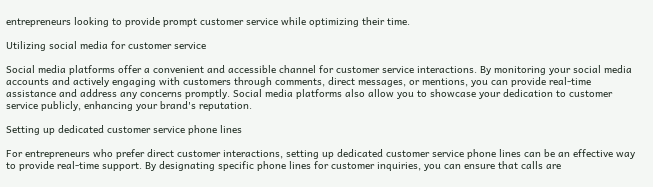entrepreneurs looking to provide prompt customer service while optimizing their time.

Utilizing social media for customer service

Social media platforms offer a convenient and accessible channel for customer service interactions. By monitoring your social media accounts and actively engaging with customers through comments, direct messages, or mentions, you can provide real-time assistance and address any concerns promptly. Social media platforms also allow you to showcase your dedication to customer service publicly, enhancing your brand's reputation.

Setting up dedicated customer service phone lines

For entrepreneurs who prefer direct customer interactions, setting up dedicated customer service phone lines can be an effective way to provide real-time support. By designating specific phone lines for customer inquiries, you can ensure that calls are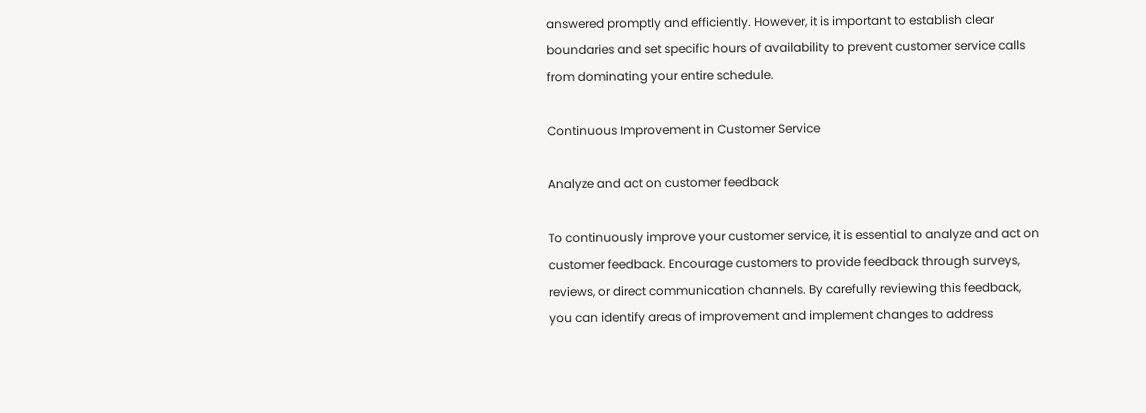answered promptly and efficiently. However, it is important to establish clear boundaries and set specific hours of availability to prevent customer service calls from dominating your entire schedule.

Continuous Improvement in Customer Service

Analyze and act on customer feedback

To continuously improve your customer service, it is essential to analyze and act on customer feedback. Encourage customers to provide feedback through surveys, reviews, or direct communication channels. By carefully reviewing this feedback, you can identify areas of improvement and implement changes to address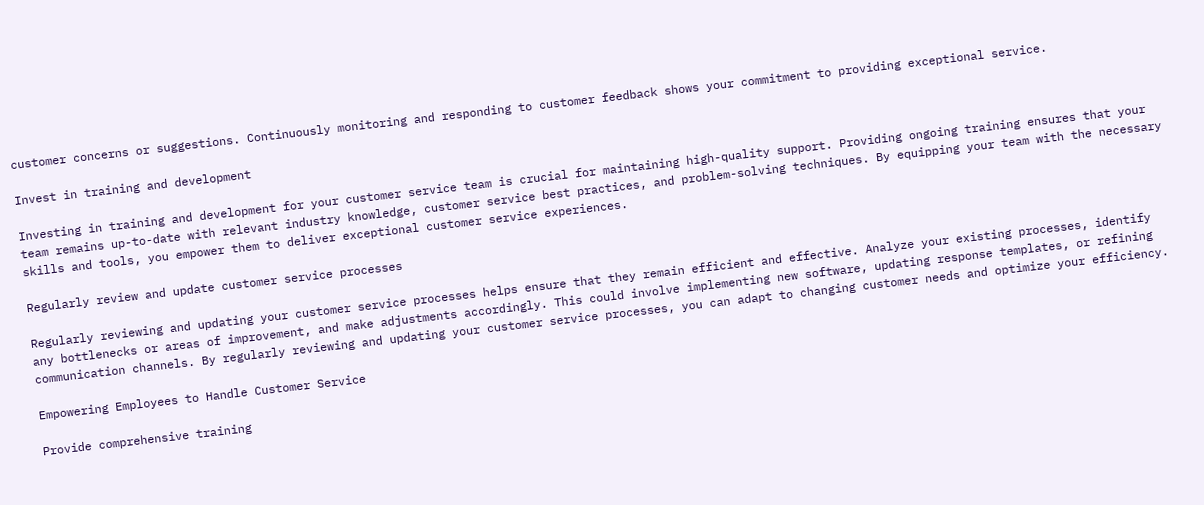customer concerns or suggestions. Continuously monitoring and responding to customer feedback shows your commitment to providing exceptional service.

Invest in training and development

Investing in training and development for your customer service team is crucial for maintaining high-quality support. Providing ongoing training ensures that your team remains up-to-date with relevant industry knowledge, customer service best practices, and problem-solving techniques. By equipping your team with the necessary skills and tools, you empower them to deliver exceptional customer service experiences.

Regularly review and update customer service processes

Regularly reviewing and updating your customer service processes helps ensure that they remain efficient and effective. Analyze your existing processes, identify any bottlenecks or areas of improvement, and make adjustments accordingly. This could involve implementing new software, updating response templates, or refining communication channels. By regularly reviewing and updating your customer service processes, you can adapt to changing customer needs and optimize your efficiency.

Empowering Employees to Handle Customer Service

Provide comprehensive training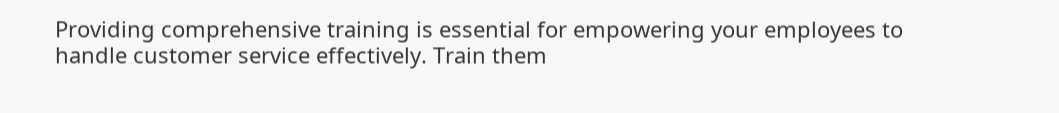Providing comprehensive training is essential for empowering your employees to handle customer service effectively. Train them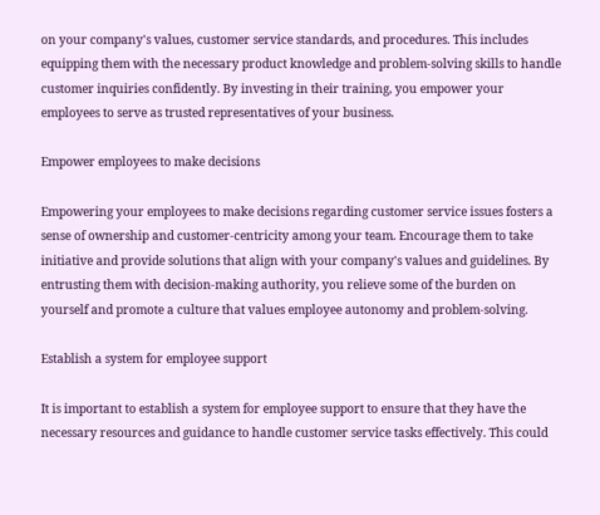on your company's values, customer service standards, and procedures. This includes equipping them with the necessary product knowledge and problem-solving skills to handle customer inquiries confidently. By investing in their training, you empower your employees to serve as trusted representatives of your business.

Empower employees to make decisions

Empowering your employees to make decisions regarding customer service issues fosters a sense of ownership and customer-centricity among your team. Encourage them to take initiative and provide solutions that align with your company's values and guidelines. By entrusting them with decision-making authority, you relieve some of the burden on yourself and promote a culture that values employee autonomy and problem-solving.

Establish a system for employee support

It is important to establish a system for employee support to ensure that they have the necessary resources and guidance to handle customer service tasks effectively. This could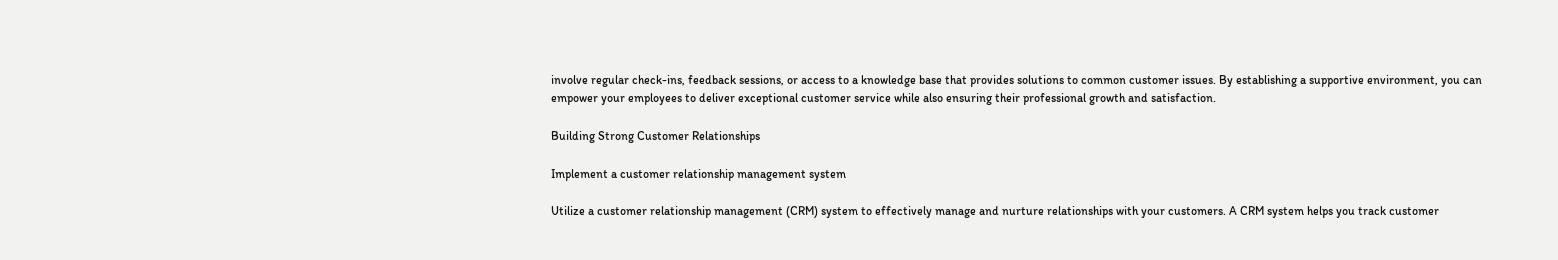involve regular check-ins, feedback sessions, or access to a knowledge base that provides solutions to common customer issues. By establishing a supportive environment, you can empower your employees to deliver exceptional customer service while also ensuring their professional growth and satisfaction.

Building Strong Customer Relationships

Implement a customer relationship management system

Utilize a customer relationship management (CRM) system to effectively manage and nurture relationships with your customers. A CRM system helps you track customer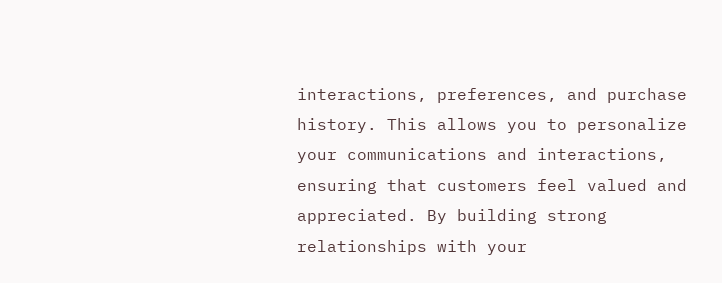interactions, preferences, and purchase history. This allows you to personalize your communications and interactions, ensuring that customers feel valued and appreciated. By building strong relationships with your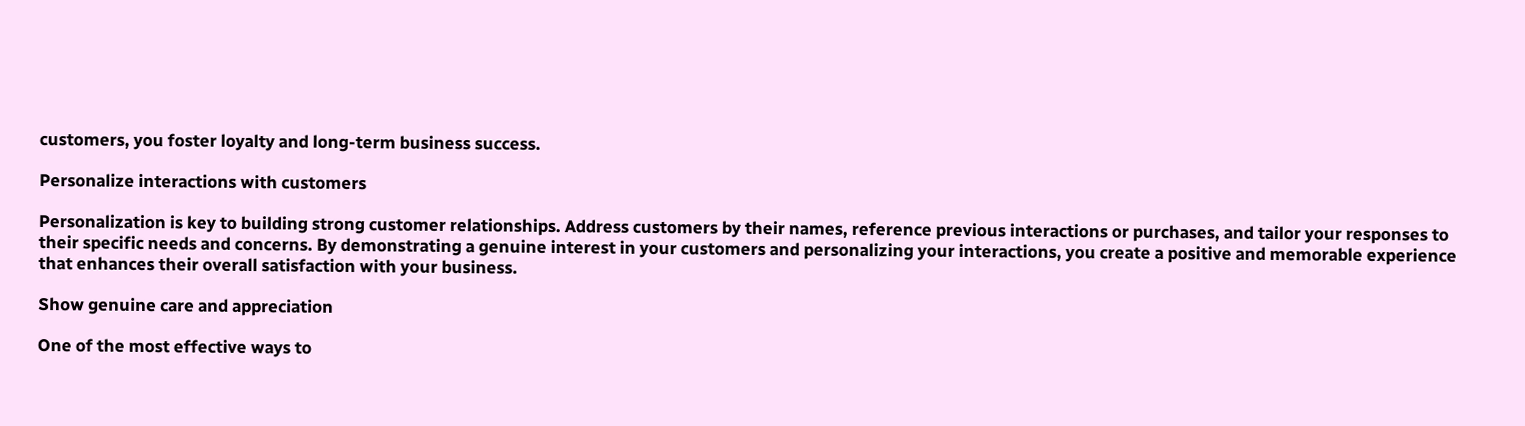customers, you foster loyalty and long-term business success.

Personalize interactions with customers

Personalization is key to building strong customer relationships. Address customers by their names, reference previous interactions or purchases, and tailor your responses to their specific needs and concerns. By demonstrating a genuine interest in your customers and personalizing your interactions, you create a positive and memorable experience that enhances their overall satisfaction with your business.

Show genuine care and appreciation

One of the most effective ways to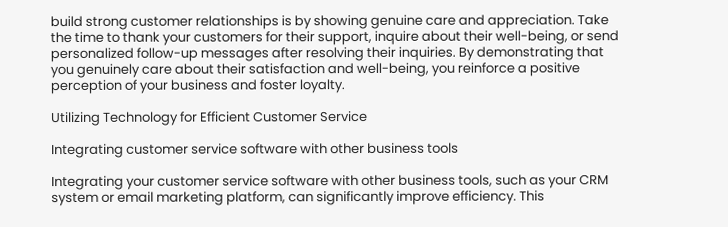build strong customer relationships is by showing genuine care and appreciation. Take the time to thank your customers for their support, inquire about their well-being, or send personalized follow-up messages after resolving their inquiries. By demonstrating that you genuinely care about their satisfaction and well-being, you reinforce a positive perception of your business and foster loyalty.

Utilizing Technology for Efficient Customer Service

Integrating customer service software with other business tools

Integrating your customer service software with other business tools, such as your CRM system or email marketing platform, can significantly improve efficiency. This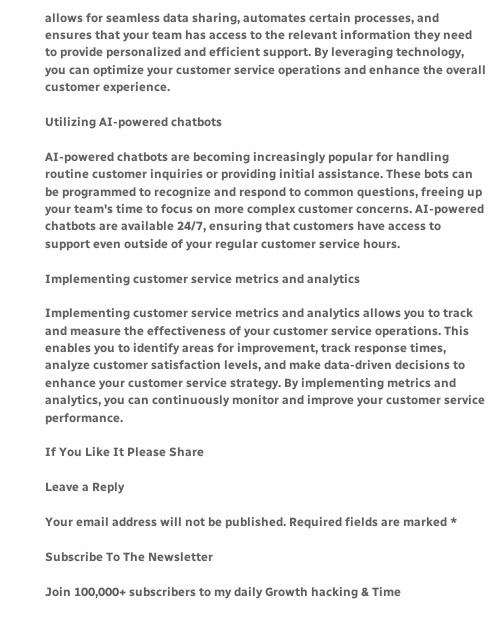allows for seamless data sharing, automates certain processes, and ensures that your team has access to the relevant information they need to provide personalized and efficient support. By leveraging technology, you can optimize your customer service operations and enhance the overall customer experience.

Utilizing AI-powered chatbots

AI-powered chatbots are becoming increasingly popular for handling routine customer inquiries or providing initial assistance. These bots can be programmed to recognize and respond to common questions, freeing up your team's time to focus on more complex customer concerns. AI-powered chatbots are available 24/7, ensuring that customers have access to support even outside of your regular customer service hours.

Implementing customer service metrics and analytics

Implementing customer service metrics and analytics allows you to track and measure the effectiveness of your customer service operations. This enables you to identify areas for improvement, track response times, analyze customer satisfaction levels, and make data-driven decisions to enhance your customer service strategy. By implementing metrics and analytics, you can continuously monitor and improve your customer service performance.

If You Like It Please Share

Leave a Reply

Your email address will not be published. Required fields are marked *

Subscribe To The Newsletter

Join 100,000+ subscribers to my daily Growth hacking & Time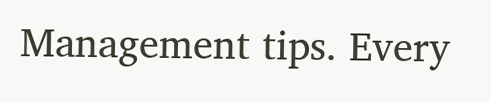Management tips. Every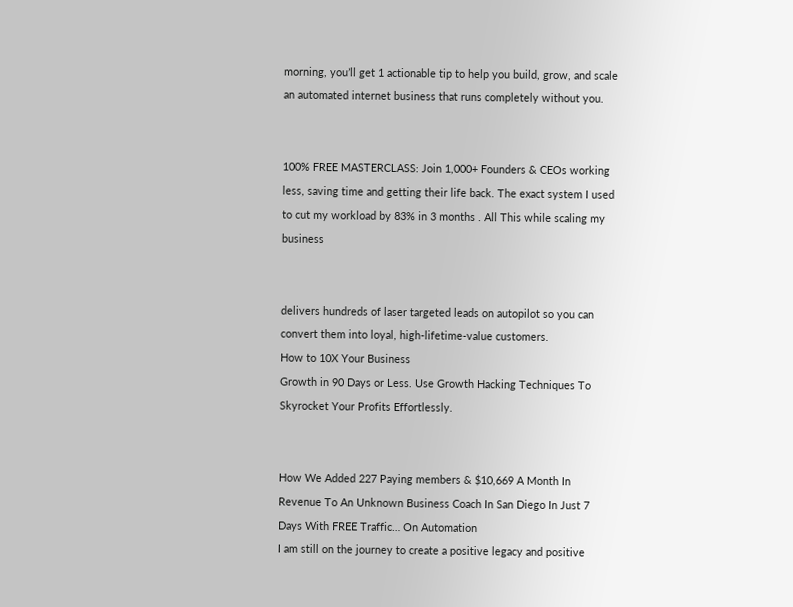morning, you’ll get 1 actionable tip to help you build, grow, and scale an automated internet business that runs completely without you.


100% FREE MASTERCLASS: Join 1,000+ Founders & CEOs working less, saving time and getting their life back. The exact system I used to cut my workload by 83% in 3 months . All This while scaling my business


delivers hundreds of laser targeted leads on autopilot so you can convert them into loyal, high-lifetime-value customers.
How to 10X Your Business
Growth in 90 Days or Less. Use Growth Hacking Techniques To Skyrocket Your Profits Effortlessly.


How We Added 227 Paying members & $10,669 A Month In Revenue To An Unknown Business Coach In San Diego In Just 7 Days With FREE Traffic… On Automation
I am still on the journey to create a positive legacy and positive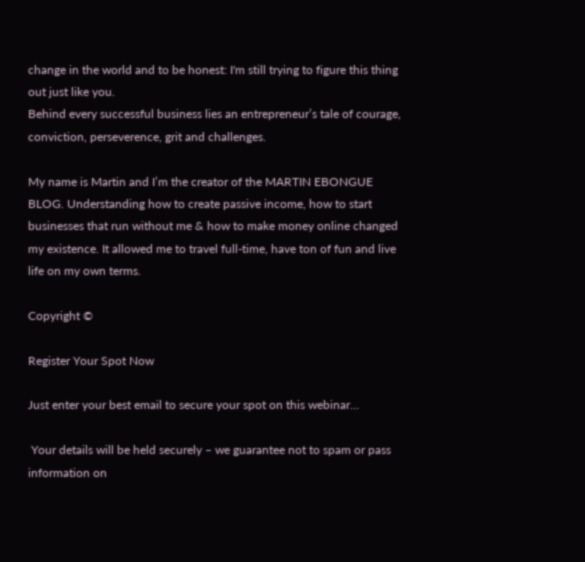change in the world and to be honest: I'm still trying to figure this thing out just like you.
Behind every successful business lies an entrepreneur’s tale of courage, conviction, perseverence, grit and challenges.

My name is Martin and I’m the creator of the MARTIN EBONGUE BLOG. Understanding how to create passive income, how to start businesses that run without me & how to make money online changed my existence. It allowed me to travel full-time, have ton of fun and live life on my own terms.

Copyright ©

Register Your Spot Now

Just enter your best email to secure your spot on this webinar…

 Your details will be held securely – we guarantee not to spam or pass information on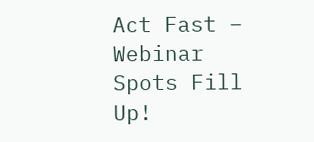Act Fast – Webinar Spots Fill Up!